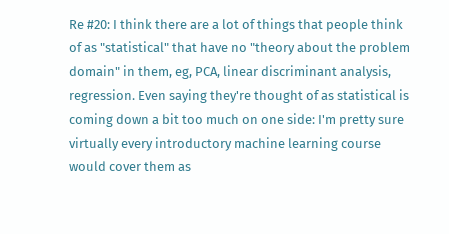Re #20: I think there are a lot of things that people think of as "statistical" that have no "theory about the problem domain" in them, eg, PCA, linear discriminant analysis, regression. Even saying they're thought of as statistical is coming down a bit too much on one side: I'm pretty sure virtually every introductory machine learning course would cover them as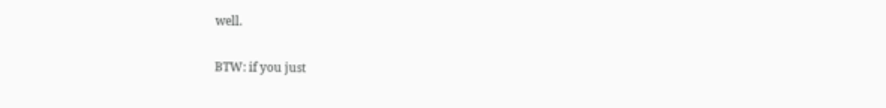well.

BTW: if you just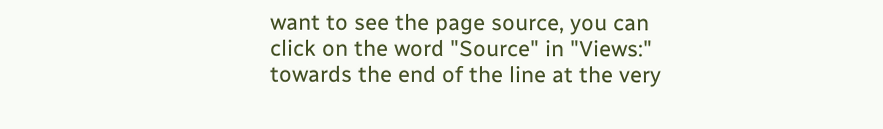want to see the page source, you can click on the word "Source" in "Views:" towards the end of the line at the very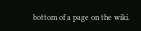bottom of a page on the wiki.